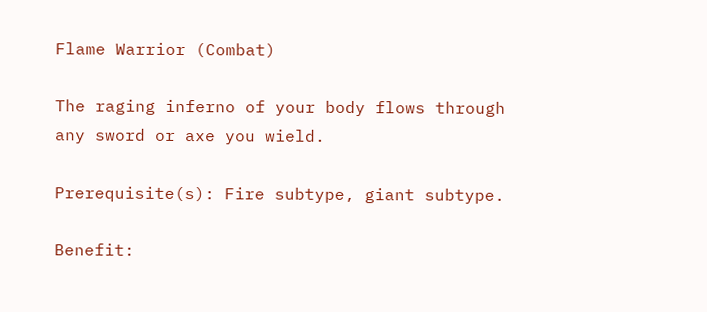Flame Warrior (Combat)

The raging inferno of your body flows through any sword or axe you wield.

Prerequisite(s): Fire subtype, giant subtype.

Benefit: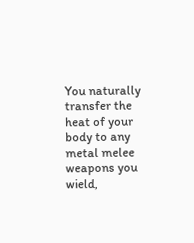You naturally transfer the heat of your body to any metal melee weapons you wield,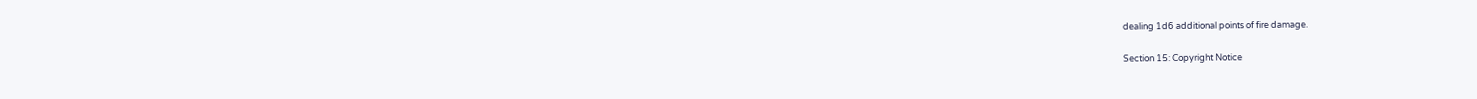dealing 1d6 additional points of fire damage.

Section 15: Copyright Notice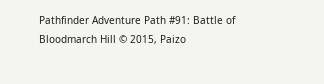Pathfinder Adventure Path #91: Battle of Bloodmarch Hill © 2015, Paizo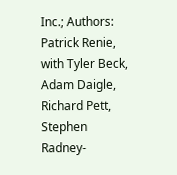Inc.; Authors: Patrick Renie, with Tyler Beck, Adam Daigle, Richard Pett, Stephen Radney-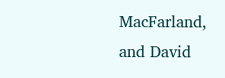MacFarland, and David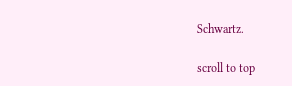Schwartz.

scroll to top